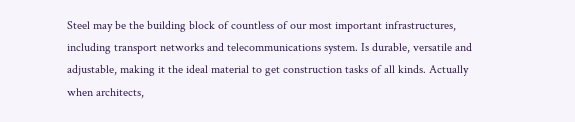Steel may be the building block of countless of our most important infrastructures, including transport networks and telecommunications system. Is durable, versatile and adjustable, making it the ideal material to get construction tasks of all kinds. Actually when architects,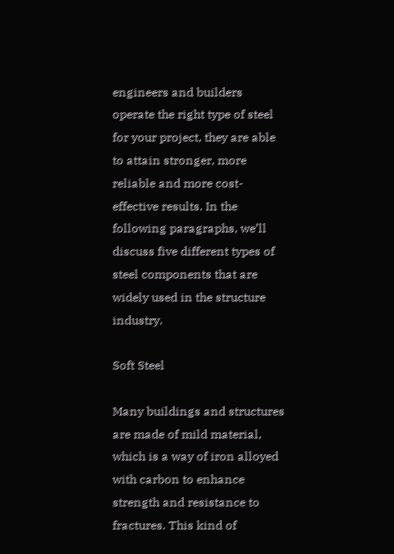engineers and builders operate the right type of steel for your project, they are able to attain stronger, more reliable and more cost-effective results. In the following paragraphs, we’ll discuss five different types of steel components that are widely used in the structure industry.

Soft Steel

Many buildings and structures are made of mild material, which is a way of iron alloyed with carbon to enhance strength and resistance to fractures. This kind of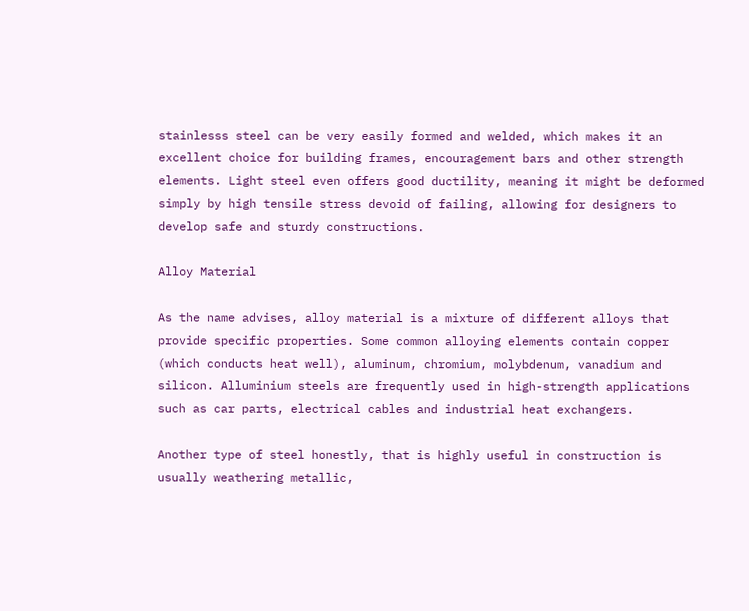stainlesss steel can be very easily formed and welded, which makes it an excellent choice for building frames, encouragement bars and other strength elements. Light steel even offers good ductility, meaning it might be deformed simply by high tensile stress devoid of failing, allowing for designers to develop safe and sturdy constructions.

Alloy Material

As the name advises, alloy material is a mixture of different alloys that provide specific properties. Some common alloying elements contain copper (which conducts heat well), aluminum, chromium, molybdenum, vanadium and silicon. Alluminium steels are frequently used in high-strength applications such as car parts, electrical cables and industrial heat exchangers.

Another type of steel honestly, that is highly useful in construction is usually weathering metallic,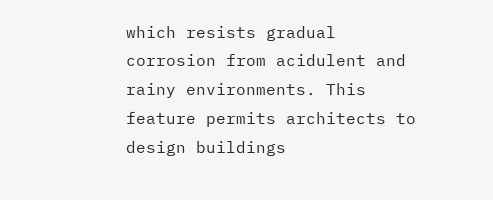which resists gradual corrosion from acidulent and rainy environments. This feature permits architects to design buildings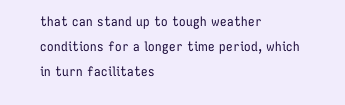that can stand up to tough weather conditions for a longer time period, which in turn facilitates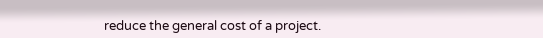reduce the general cost of a project.